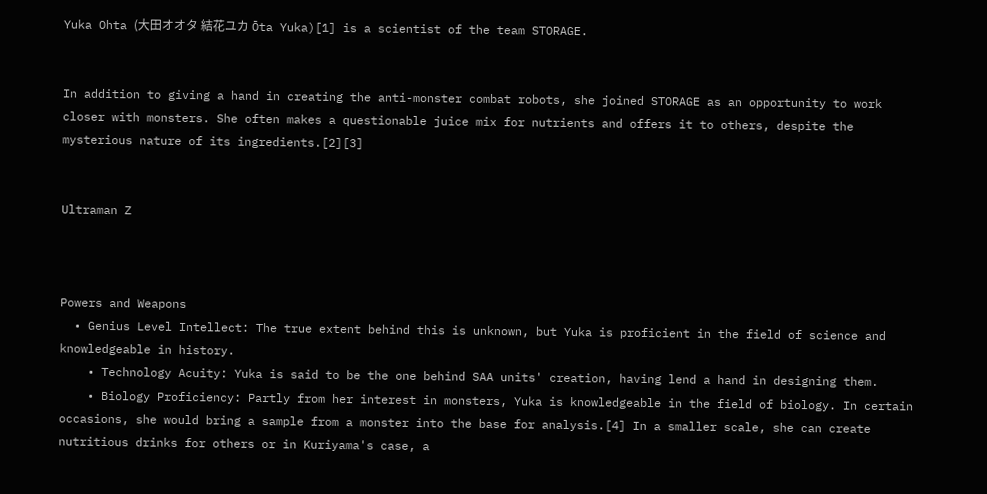Yuka Ohta (大田オオタ 結花ユカ Ōta Yuka)[1] is a scientist of the team STORAGE.


In addition to giving a hand in creating the anti-monster combat robots, she joined STORAGE as an opportunity to work closer with monsters. She often makes a questionable juice mix for nutrients and offers it to others, despite the mysterious nature of its ingredients.[2][3]


Ultraman Z



Powers and Weapons
  • Genius Level Intellect: The true extent behind this is unknown, but Yuka is proficient in the field of science and knowledgeable in history.
    • Technology Acuity: Yuka is said to be the one behind SAA units' creation, having lend a hand in designing them.
    • Biology Proficiency: Partly from her interest in monsters, Yuka is knowledgeable in the field of biology. In certain occasions, she would bring a sample from a monster into the base for analysis.[4] In a smaller scale, she can create nutritious drinks for others or in Kuriyama's case, a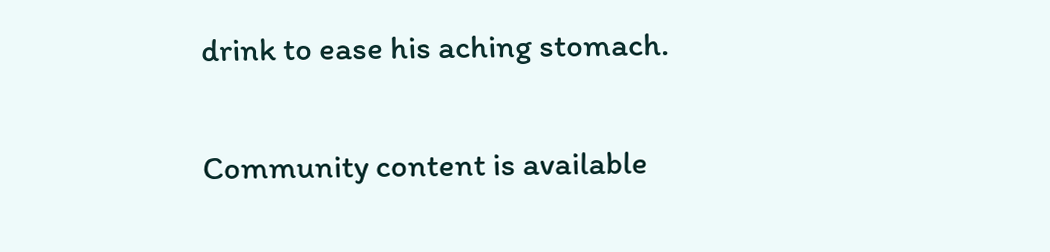drink to ease his aching stomach.


Community content is available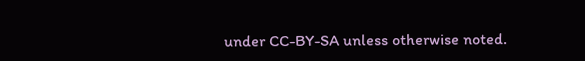under CC-BY-SA unless otherwise noted.